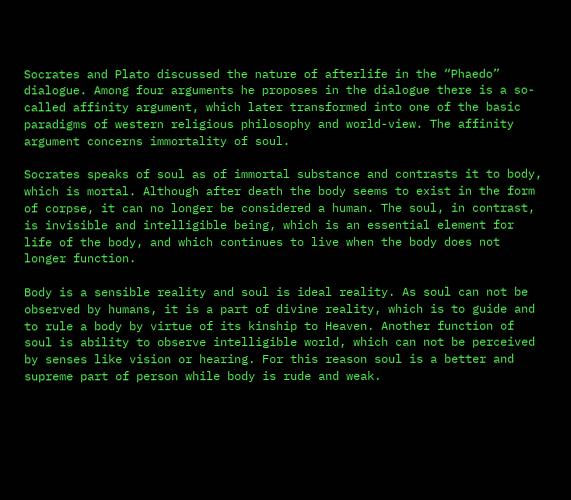Socrates and Plato discussed the nature of afterlife in the “Phaedo” dialogue. Among four arguments he proposes in the dialogue there is a so-called affinity argument, which later transformed into one of the basic paradigms of western religious philosophy and world-view. The affinity argument concerns immortality of soul.

Socrates speaks of soul as of immortal substance and contrasts it to body, which is mortal. Although after death the body seems to exist in the form of corpse, it can no longer be considered a human. The soul, in contrast, is invisible and intelligible being, which is an essential element for life of the body, and which continues to live when the body does not longer function.

Body is a sensible reality and soul is ideal reality. As soul can not be observed by humans, it is a part of divine reality, which is to guide and to rule a body by virtue of its kinship to Heaven. Another function of soul is ability to observe intelligible world, which can not be perceived by senses like vision or hearing. For this reason soul is a better and supreme part of person while body is rude and weak.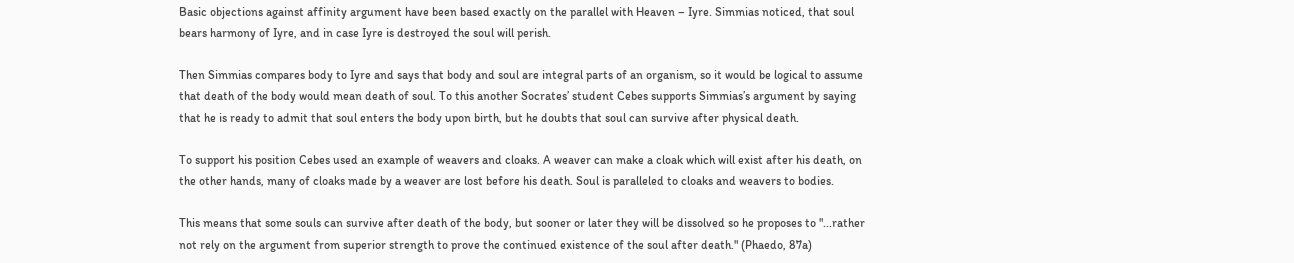Basic objections against affinity argument have been based exactly on the parallel with Heaven – Iyre. Simmias noticed, that soul bears harmony of Iyre, and in case Iyre is destroyed the soul will perish.

Then Simmias compares body to Iyre and says that body and soul are integral parts of an organism, so it would be logical to assume that death of the body would mean death of soul. To this another Socrates’ student Cebes supports Simmias’s argument by saying that he is ready to admit that soul enters the body upon birth, but he doubts that soul can survive after physical death.

To support his position Cebes used an example of weavers and cloaks. A weaver can make a cloak which will exist after his death, on the other hands, many of cloaks made by a weaver are lost before his death. Soul is paralleled to cloaks and weavers to bodies.

This means that some souls can survive after death of the body, but sooner or later they will be dissolved so he proposes to "...rather not rely on the argument from superior strength to prove the continued existence of the soul after death." (Phaedo, 87a)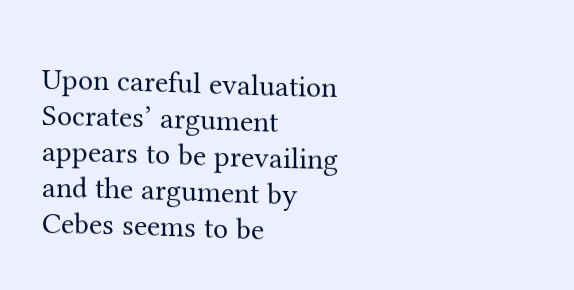Upon careful evaluation Socrates’ argument appears to be prevailing and the argument by Cebes seems to be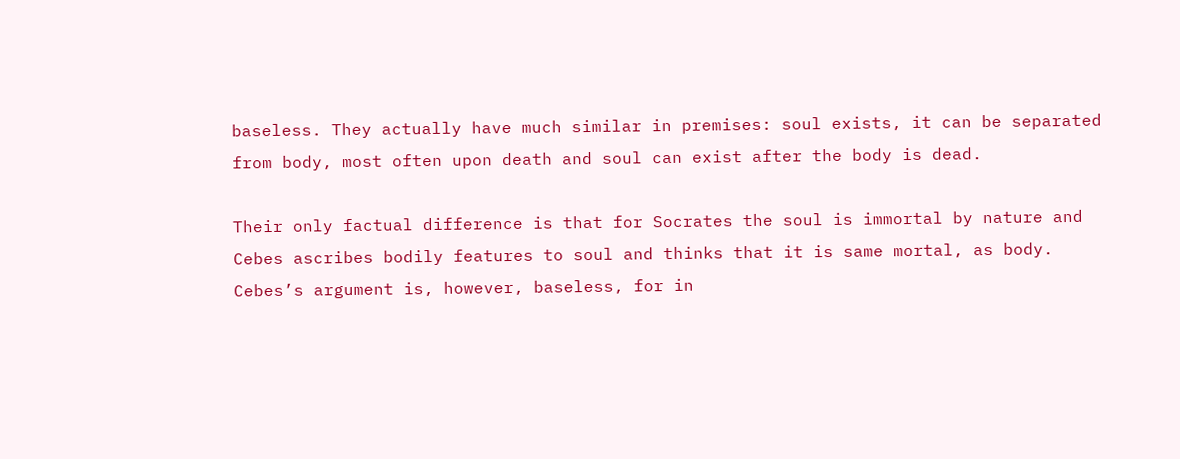baseless. They actually have much similar in premises: soul exists, it can be separated from body, most often upon death and soul can exist after the body is dead.

Their only factual difference is that for Socrates the soul is immortal by nature and Cebes ascribes bodily features to soul and thinks that it is same mortal, as body. Cebes’s argument is, however, baseless, for in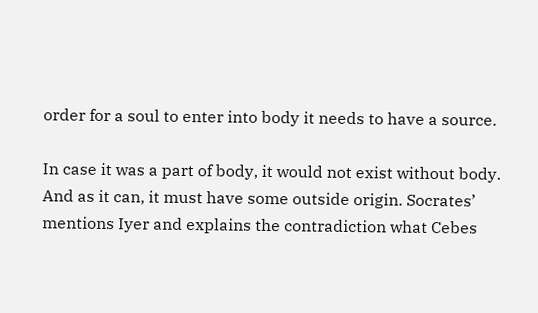order for a soul to enter into body it needs to have a source.

In case it was a part of body, it would not exist without body. And as it can, it must have some outside origin. Socrates’ mentions Iyer and explains the contradiction what Cebes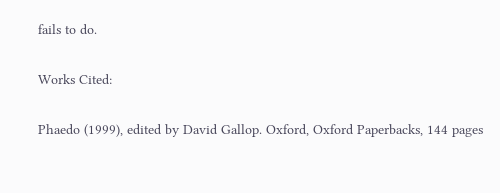fails to do.

Works Cited:

Phaedo (1999), edited by David Gallop. Oxford, Oxford Paperbacks, 144 pages